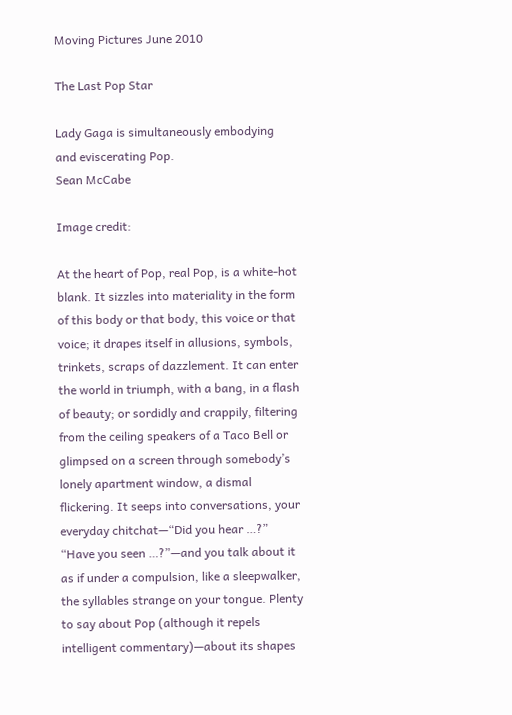Moving Pictures June 2010

The Last Pop Star

Lady Gaga is simultaneously embodying and eviscerating Pop.
Sean McCabe

Image credit:

At the heart of Pop, real Pop, is a white-hot blank. It sizzles into materiality in the form of this body or that body, this voice or that voice; it drapes itself in allusions, symbols, trinkets, scraps of dazzlement. It can enter the world in triumph, with a bang, in a flash of beauty; or sordidly and crappily, filtering from the ceiling speakers of a Taco Bell or glimpsed on a screen through somebody’s lonely apartment window, a dismal flickering. It seeps into conversations, your everyday chitchat—“Did you hear …?” “Have you seen …?”—and you talk about it as if under a compulsion, like a sleepwalker, the syllables strange on your tongue. Plenty to say about Pop (although it repels intelligent commentary)—about its shapes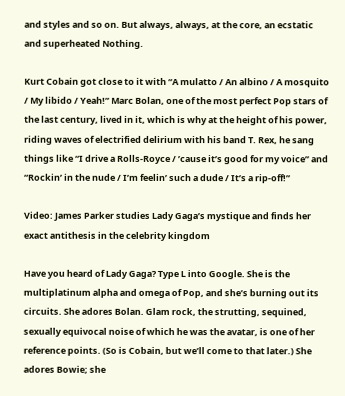and styles and so on. But always, always, at the core, an ecstatic and superheated Nothing.

Kurt Cobain got close to it with “A mulatto / An albino / A mosquito / My libido / Yeah!” Marc Bolan, one of the most perfect Pop stars of the last century, lived in it, which is why at the height of his power, riding waves of electrified delirium with his band T. Rex, he sang things like “I drive a Rolls-Royce / ’cause it’s good for my voice” and “Rockin’ in the nude / I’m feelin’ such a dude / It’s a rip-off!”

Video: James Parker studies Lady Gaga’s mystique and finds her exact antithesis in the celebrity kingdom

Have you heard of Lady Gaga? Type L into Google. She is the multiplatinum alpha and omega of Pop, and she’s burning out its circuits. She adores Bolan. Glam rock, the strutting, sequined, sexually equivocal noise of which he was the avatar, is one of her reference points. (So is Cobain, but we’ll come to that later.) She adores Bowie; she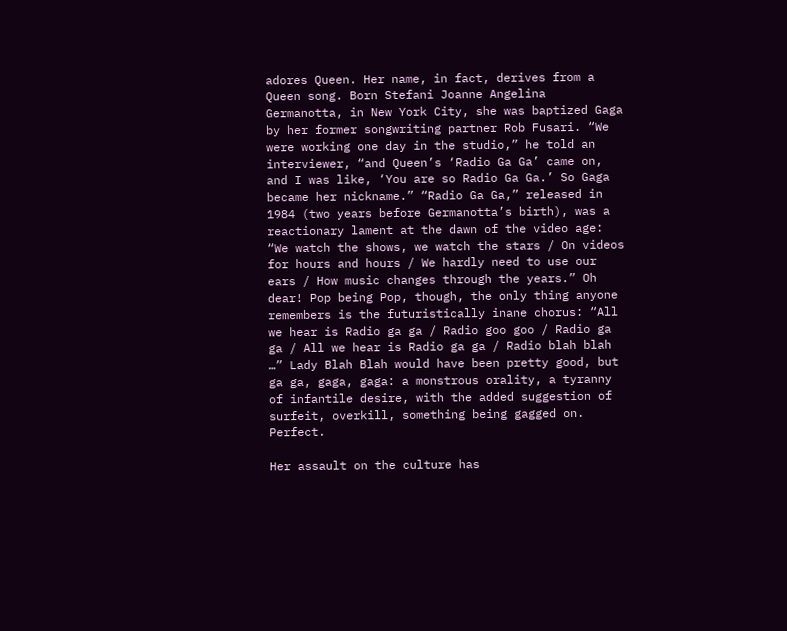adores Queen. Her name, in fact, derives from a Queen song. Born Stefani Joanne Angelina Germanotta, in New York City, she was baptized Gaga by her former songwriting partner Rob Fusari. “We were working one day in the studio,” he told an interviewer, “and Queen’s ‘Radio Ga Ga’ came on, and I was like, ‘You are so Radio Ga Ga.’ So Gaga became her nickname.” “Radio Ga Ga,” released in 1984 (two years before Germanotta’s birth), was a reactionary lament at the dawn of the video age: “We watch the shows, we watch the stars / On videos for hours and hours / We hardly need to use our ears / How music changes through the years.” Oh dear! Pop being Pop, though, the only thing anyone remembers is the futuristically inane chorus: “All we hear is Radio ga ga / Radio goo goo / Radio ga ga / All we hear is Radio ga ga / Radio blah blah …” Lady Blah Blah would have been pretty good, but ga ga, gaga, gaga: a monstrous orality, a tyranny of infantile desire, with the added suggestion of surfeit, overkill, something being gagged on. Perfect.

Her assault on the culture has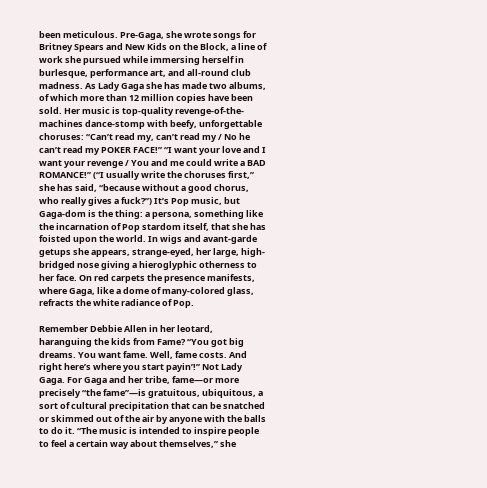been meticulous. Pre-Gaga, she wrote songs for Britney Spears and New Kids on the Block, a line of work she pursued while immersing herself in burlesque, performance art, and all-round club madness. As Lady Gaga she has made two albums, of which more than 12 million copies have been sold. Her music is top-quality revenge-of-the-machines dance-stomp with beefy, unforgettable choruses: “Can’t read my, can’t read my / No he can’t read my POKER FACE!” “I want your love and I want your revenge / You and me could write a BAD ROMANCE!” (“I usually write the choruses first,” she has said, “because without a good chorus, who really gives a fuck?”) It’s Pop music, but Gaga-dom is the thing: a persona, something like the incarnation of Pop stardom itself, that she has foisted upon the world. In wigs and avant-garde getups she appears, strange-eyed, her large, high-bridged nose giving a hieroglyphic otherness to her face. On red carpets the presence manifests, where Gaga, like a dome of many-colored glass, refracts the white radiance of Pop.

Remember Debbie Allen in her leotard, haranguing the kids from Fame? “You got big dreams. You want fame. Well, fame costs. And right here’s where you start payin’!” Not Lady Gaga. For Gaga and her tribe, fame—or more precisely “the fame”—is gratuitous, ubiquitous, a sort of cultural precipitation that can be snatched or skimmed out of the air by anyone with the balls to do it. “The music is intended to inspire people to feel a certain way about themselves,” she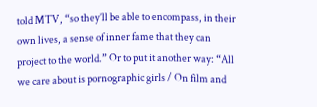told MTV, “so they’ll be able to encompass, in their own lives, a sense of inner fame that they can project to the world.” Or to put it another way: “All we care about is pornographic girls / On film and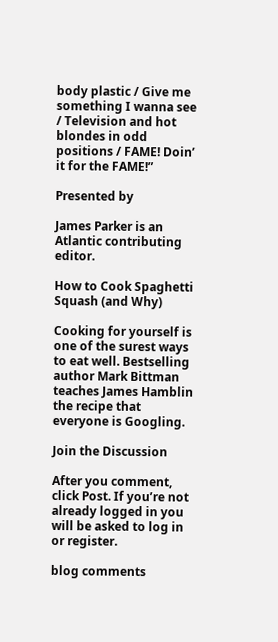body plastic / Give me something I wanna see / Television and hot blondes in odd positions / FAME! Doin’ it for the FAME!”

Presented by

James Parker is an Atlantic contributing editor.

How to Cook Spaghetti Squash (and Why)

Cooking for yourself is one of the surest ways to eat well. Bestselling author Mark Bittman teaches James Hamblin the recipe that everyone is Googling.

Join the Discussion

After you comment, click Post. If you’re not already logged in you will be asked to log in or register.

blog comments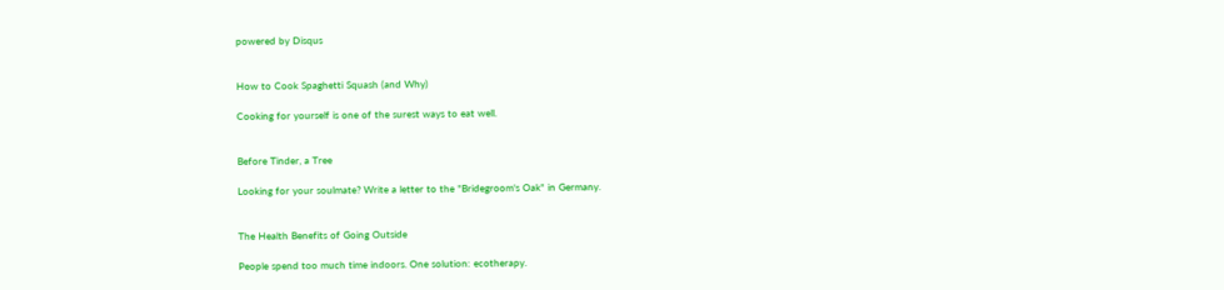powered by Disqus


How to Cook Spaghetti Squash (and Why)

Cooking for yourself is one of the surest ways to eat well.


Before Tinder, a Tree

Looking for your soulmate? Write a letter to the "Bridegroom's Oak" in Germany.


The Health Benefits of Going Outside

People spend too much time indoors. One solution: ecotherapy.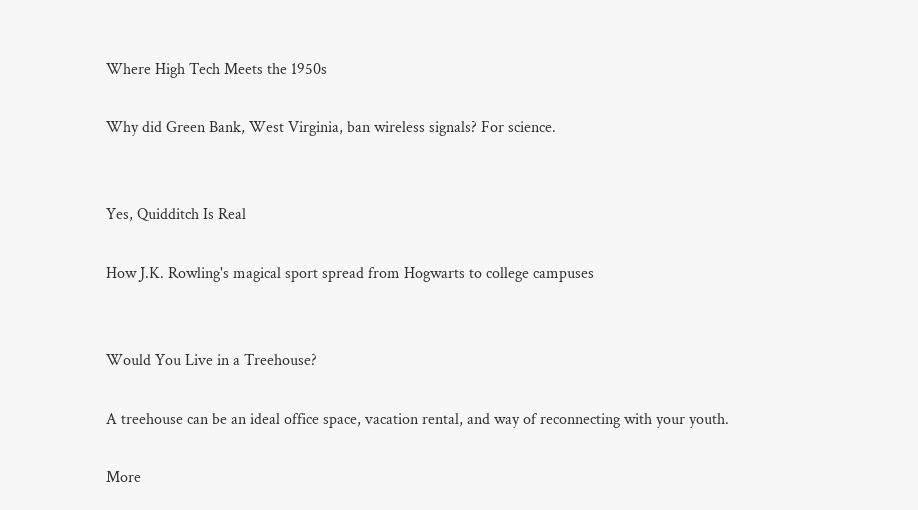Where High Tech Meets the 1950s

Why did Green Bank, West Virginia, ban wireless signals? For science.


Yes, Quidditch Is Real

How J.K. Rowling's magical sport spread from Hogwarts to college campuses


Would You Live in a Treehouse?

A treehouse can be an ideal office space, vacation rental, and way of reconnecting with your youth.

More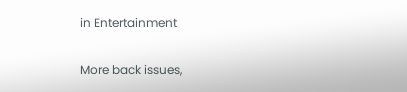in Entertainment

More back issues,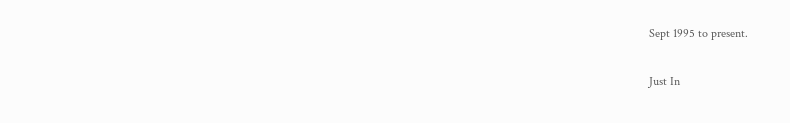Sept 1995 to present.

Just In